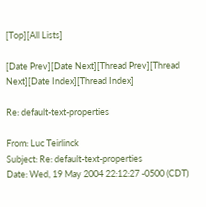[Top][All Lists]

[Date Prev][Date Next][Thread Prev][Thread Next][Date Index][Thread Index]

Re: default-text-properties

From: Luc Teirlinck
Subject: Re: default-text-properties
Date: Wed, 19 May 2004 22:12:27 -0500 (CDT)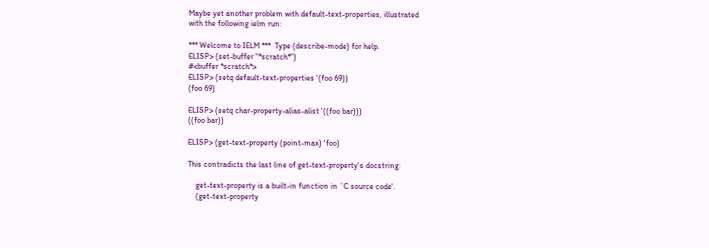Maybe yet another problem with default-text-properties, illustrated
with the following ielm run:

*** Welcome to IELM ***  Type (describe-mode) for help.
ELISP> (set-buffer "*scratch*")
#<buffer *scratch*>
ELISP> (setq default-text-properties '(foo 69))
(foo 69)

ELISP> (setq char-property-alias-alist '((foo bar)))
((foo bar))

ELISP> (get-text-property (point-max) 'foo)

This contradicts the last line of get-text-property's docstring:

    get-text-property is a built-in function in `C source code'.
    (get-text-property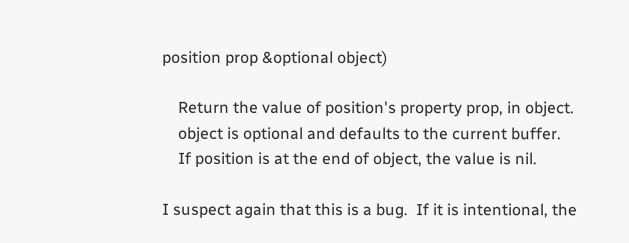position prop &optional object)

    Return the value of position's property prop, in object.
    object is optional and defaults to the current buffer.
    If position is at the end of object, the value is nil.

I suspect again that this is a bug.  If it is intentional, the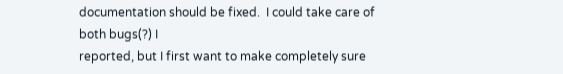documentation should be fixed.  I could take care of both bugs(?) I
reported, but I first want to make completely sure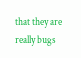that they are
really bugs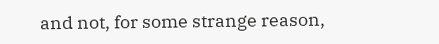and not, for some strange reason,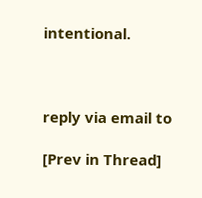intentional.



reply via email to

[Prev in Thread]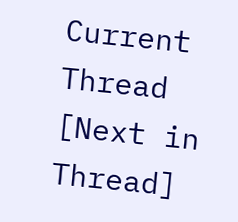Current Thread [Next in Thread]